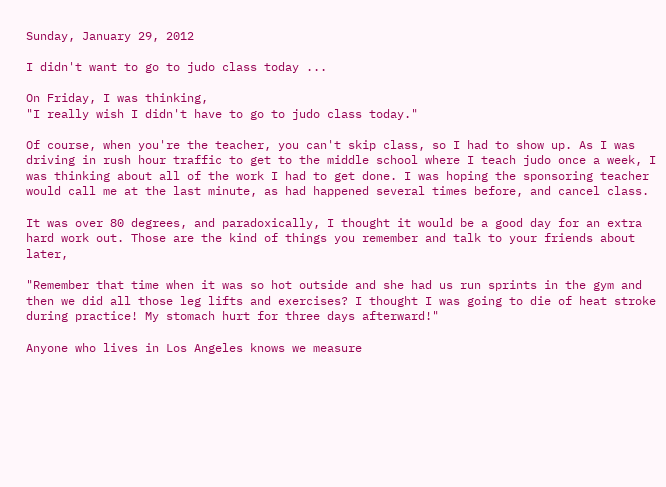Sunday, January 29, 2012

I didn't want to go to judo class today ...

On Friday, I was thinking,
"I really wish I didn't have to go to judo class today."

Of course, when you're the teacher, you can't skip class, so I had to show up. As I was driving in rush hour traffic to get to the middle school where I teach judo once a week, I was thinking about all of the work I had to get done. I was hoping the sponsoring teacher would call me at the last minute, as had happened several times before, and cancel class.

It was over 80 degrees, and paradoxically, I thought it would be a good day for an extra hard work out. Those are the kind of things you remember and talk to your friends about later,

"Remember that time when it was so hot outside and she had us run sprints in the gym and then we did all those leg lifts and exercises? I thought I was going to die of heat stroke during practice! My stomach hurt for three days afterward!"

Anyone who lives in Los Angeles knows we measure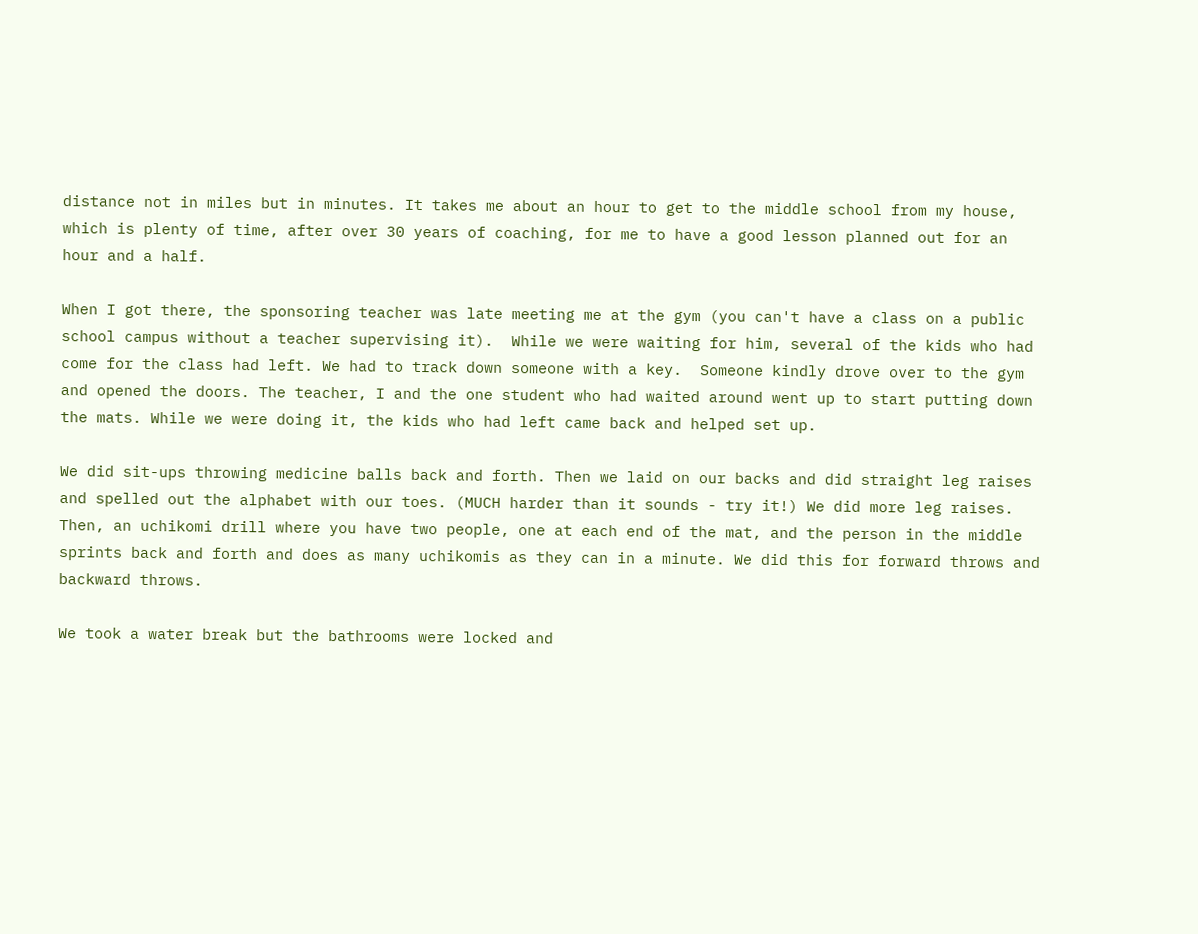distance not in miles but in minutes. It takes me about an hour to get to the middle school from my house, which is plenty of time, after over 30 years of coaching, for me to have a good lesson planned out for an hour and a half.

When I got there, the sponsoring teacher was late meeting me at the gym (you can't have a class on a public school campus without a teacher supervising it).  While we were waiting for him, several of the kids who had come for the class had left. We had to track down someone with a key.  Someone kindly drove over to the gym and opened the doors. The teacher, I and the one student who had waited around went up to start putting down the mats. While we were doing it, the kids who had left came back and helped set up.

We did sit-ups throwing medicine balls back and forth. Then we laid on our backs and did straight leg raises and spelled out the alphabet with our toes. (MUCH harder than it sounds - try it!) We did more leg raises. Then, an uchikomi drill where you have two people, one at each end of the mat, and the person in the middle sprints back and forth and does as many uchikomis as they can in a minute. We did this for forward throws and backward throws.

We took a water break but the bathrooms were locked and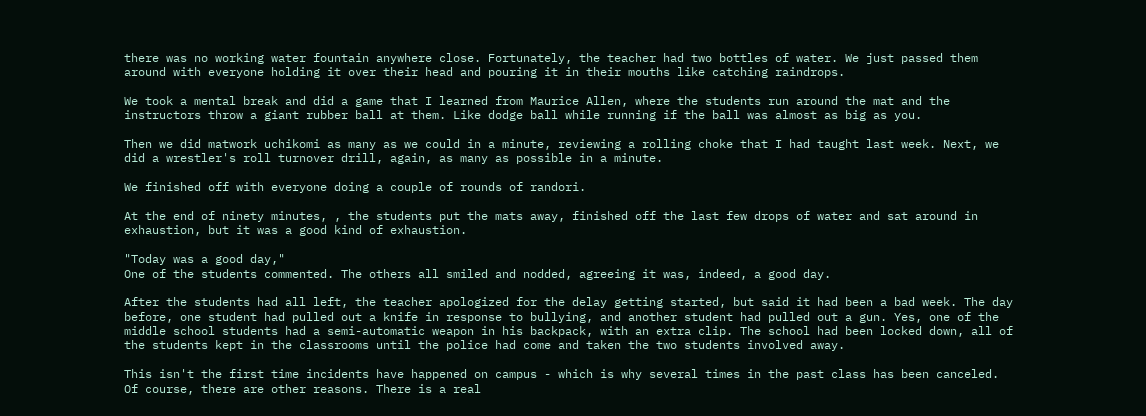there was no working water fountain anywhere close. Fortunately, the teacher had two bottles of water. We just passed them around with everyone holding it over their head and pouring it in their mouths like catching raindrops.

We took a mental break and did a game that I learned from Maurice Allen, where the students run around the mat and the instructors throw a giant rubber ball at them. Like dodge ball while running if the ball was almost as big as you.

Then we did matwork uchikomi as many as we could in a minute, reviewing a rolling choke that I had taught last week. Next, we did a wrestler's roll turnover drill, again, as many as possible in a minute.

We finished off with everyone doing a couple of rounds of randori.

At the end of ninety minutes, , the students put the mats away, finished off the last few drops of water and sat around in exhaustion, but it was a good kind of exhaustion.

"Today was a good day,"
One of the students commented. The others all smiled and nodded, agreeing it was, indeed, a good day.

After the students had all left, the teacher apologized for the delay getting started, but said it had been a bad week. The day before, one student had pulled out a knife in response to bullying, and another student had pulled out a gun. Yes, one of the middle school students had a semi-automatic weapon in his backpack, with an extra clip. The school had been locked down, all of the students kept in the classrooms until the police had come and taken the two students involved away.

This isn't the first time incidents have happened on campus - which is why several times in the past class has been canceled. Of course, there are other reasons. There is a real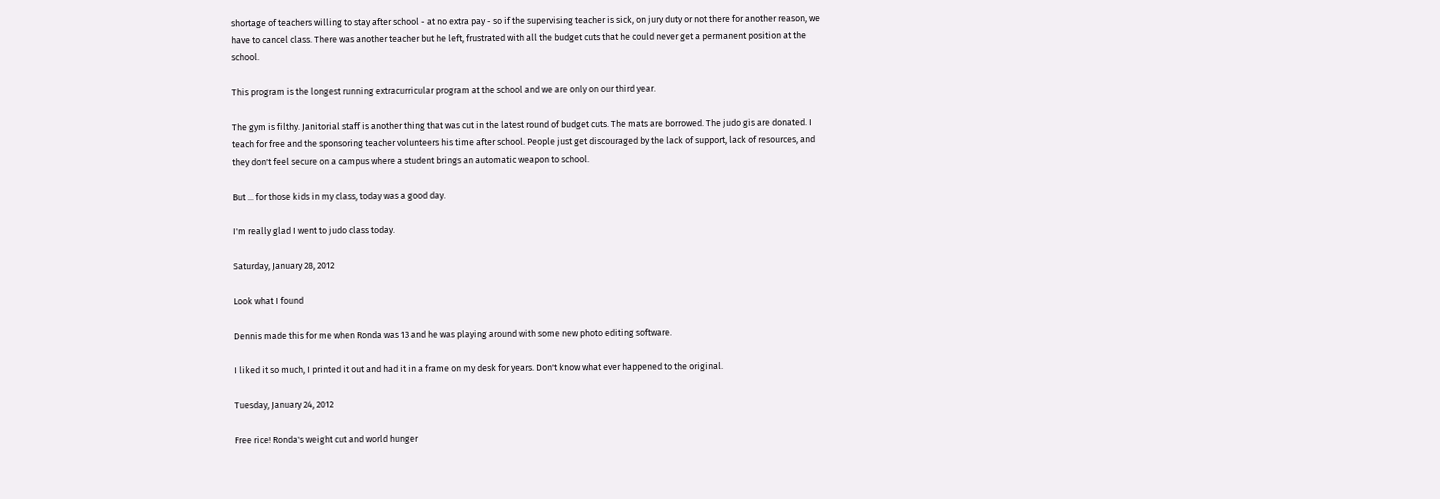shortage of teachers willing to stay after school - at no extra pay - so if the supervising teacher is sick, on jury duty or not there for another reason, we have to cancel class. There was another teacher but he left, frustrated with all the budget cuts that he could never get a permanent position at the school.

This program is the longest running extracurricular program at the school and we are only on our third year.

The gym is filthy. Janitorial staff is another thing that was cut in the latest round of budget cuts. The mats are borrowed. The judo gis are donated. I teach for free and the sponsoring teacher volunteers his time after school. People just get discouraged by the lack of support, lack of resources, and they don't feel secure on a campus where a student brings an automatic weapon to school.

But ... for those kids in my class, today was a good day.

I'm really glad I went to judo class today.

Saturday, January 28, 2012

Look what I found

Dennis made this for me when Ronda was 13 and he was playing around with some new photo editing software.

I liked it so much, I printed it out and had it in a frame on my desk for years. Don't know what ever happened to the original.

Tuesday, January 24, 2012

Free rice! Ronda's weight cut and world hunger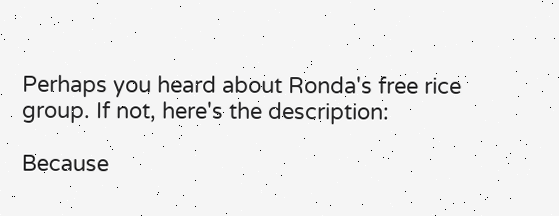Perhaps you heard about Ronda's free rice group. If not, here's the description:

Because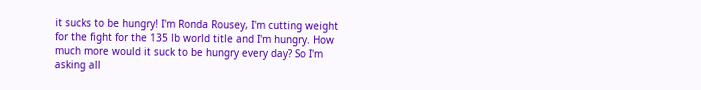it sucks to be hungry! I'm Ronda Rousey, I'm cutting weight for the fight for the 135 lb world title and I'm hungry. How much more would it suck to be hungry every day? So I'm asking all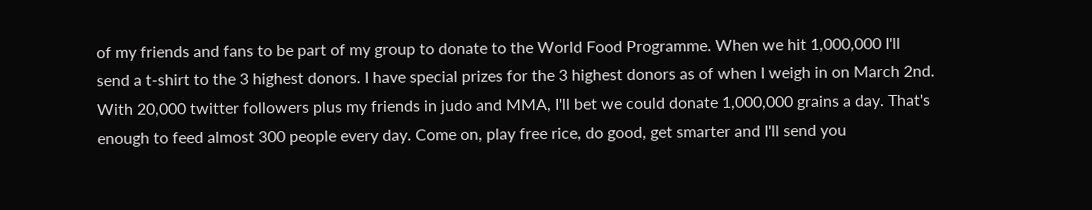of my friends and fans to be part of my group to donate to the World Food Programme. When we hit 1,000,000 I'll send a t-shirt to the 3 highest donors. I have special prizes for the 3 highest donors as of when I weigh in on March 2nd. With 20,000 twitter followers plus my friends in judo and MMA, I'll bet we could donate 1,000,000 grains a day. That's enough to feed almost 300 people every day. Come on, play free rice, do good, get smarter and I'll send you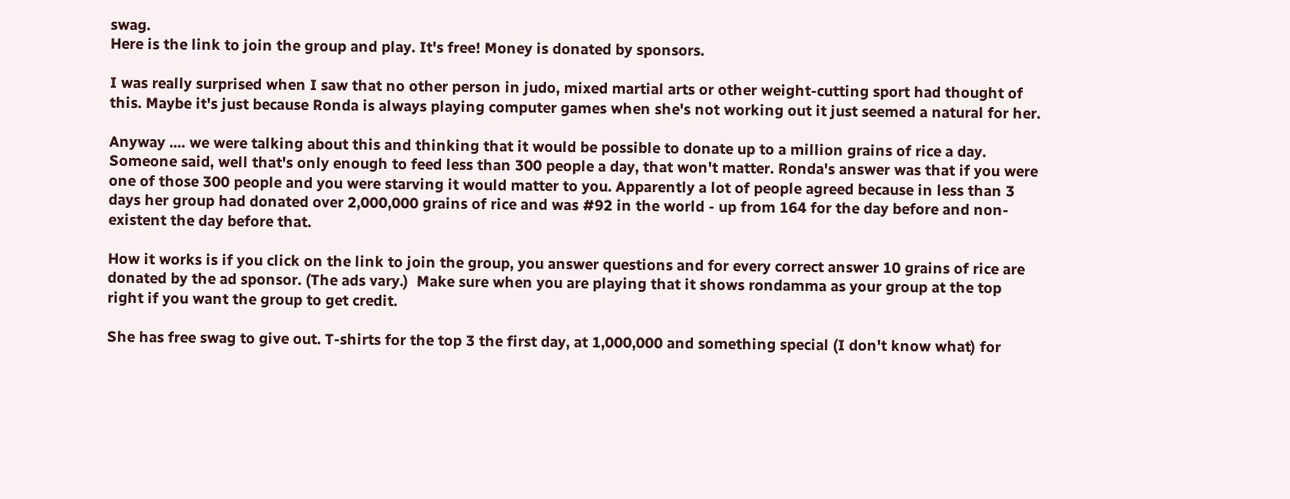swag.
Here is the link to join the group and play. It's free! Money is donated by sponsors.

I was really surprised when I saw that no other person in judo, mixed martial arts or other weight-cutting sport had thought of this. Maybe it's just because Ronda is always playing computer games when she's not working out it just seemed a natural for her.

Anyway .... we were talking about this and thinking that it would be possible to donate up to a million grains of rice a day. Someone said, well that's only enough to feed less than 300 people a day, that won't matter. Ronda's answer was that if you were one of those 300 people and you were starving it would matter to you. Apparently a lot of people agreed because in less than 3 days her group had donated over 2,000,000 grains of rice and was #92 in the world - up from 164 for the day before and non-existent the day before that.

How it works is if you click on the link to join the group, you answer questions and for every correct answer 10 grains of rice are donated by the ad sponsor. (The ads vary.)  Make sure when you are playing that it shows rondamma as your group at the top right if you want the group to get credit.

She has free swag to give out. T-shirts for the top 3 the first day, at 1,000,000 and something special (I don't know what) for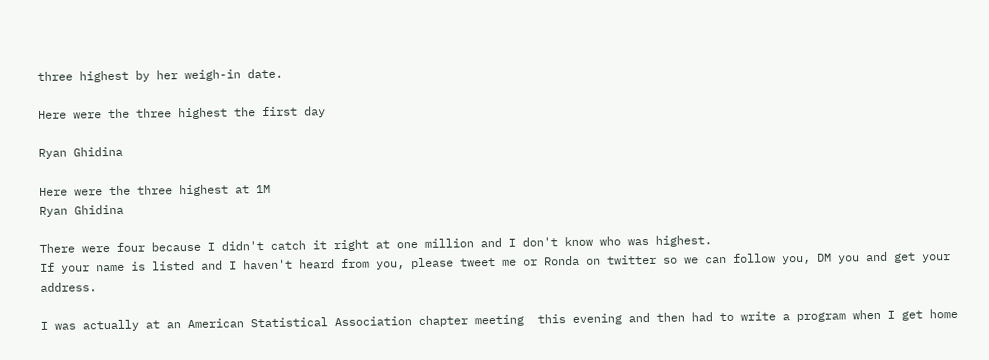three highest by her weigh-in date.

Here were the three highest the first day

Ryan Ghidina

Here were the three highest at 1M
Ryan Ghidina

There were four because I didn't catch it right at one million and I don't know who was highest.
If your name is listed and I haven't heard from you, please tweet me or Ronda on twitter so we can follow you, DM you and get your address.

I was actually at an American Statistical Association chapter meeting  this evening and then had to write a program when I get home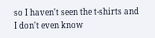so I haven't seen the t-shirts and I don't even know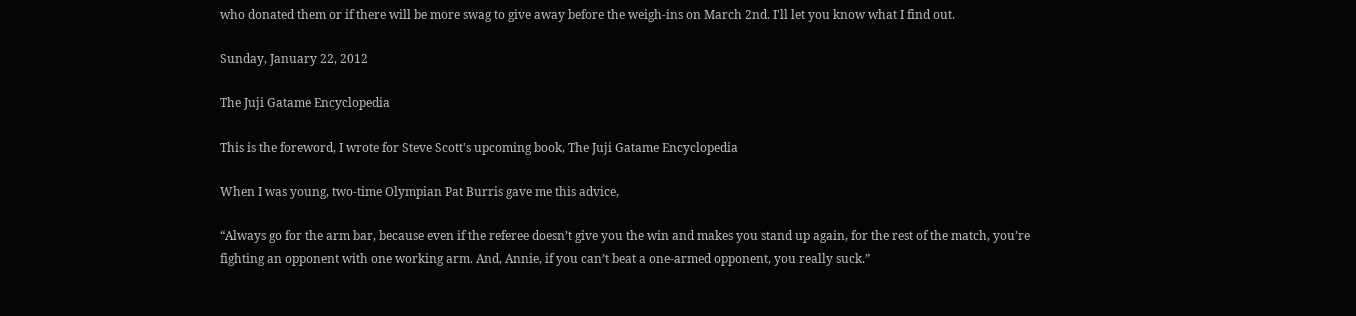who donated them or if there will be more swag to give away before the weigh-ins on March 2nd. I'll let you know what I find out.

Sunday, January 22, 2012

The Juji Gatame Encyclopedia

This is the foreword, I wrote for Steve Scott's upcoming book, The Juji Gatame Encyclopedia

When I was young, two-time Olympian Pat Burris gave me this advice,

“Always go for the arm bar, because even if the referee doesn’t give you the win and makes you stand up again, for the rest of the match, you’re fighting an opponent with one working arm. And, Annie, if you can’t beat a one-armed opponent, you really suck.”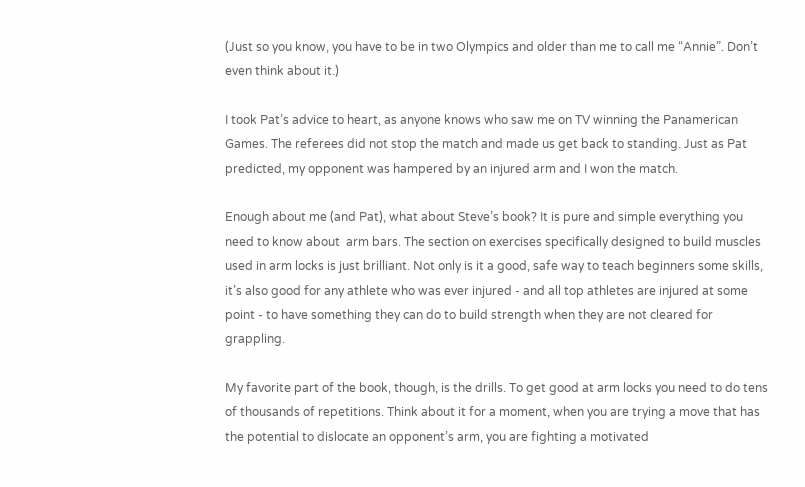(Just so you know, you have to be in two Olympics and older than me to call me “Annie”. Don’t even think about it.)

I took Pat’s advice to heart, as anyone knows who saw me on TV winning the Panamerican Games. The referees did not stop the match and made us get back to standing. Just as Pat predicted, my opponent was hampered by an injured arm and I won the match.

Enough about me (and Pat), what about Steve’s book? It is pure and simple everything you need to know about  arm bars. The section on exercises specifically designed to build muscles used in arm locks is just brilliant. Not only is it a good, safe way to teach beginners some skills, it’s also good for any athlete who was ever injured - and all top athletes are injured at some point - to have something they can do to build strength when they are not cleared for grappling.

My favorite part of the book, though, is the drills. To get good at arm locks you need to do tens of thousands of repetitions. Think about it for a moment, when you are trying a move that has the potential to dislocate an opponent’s arm, you are fighting a motivated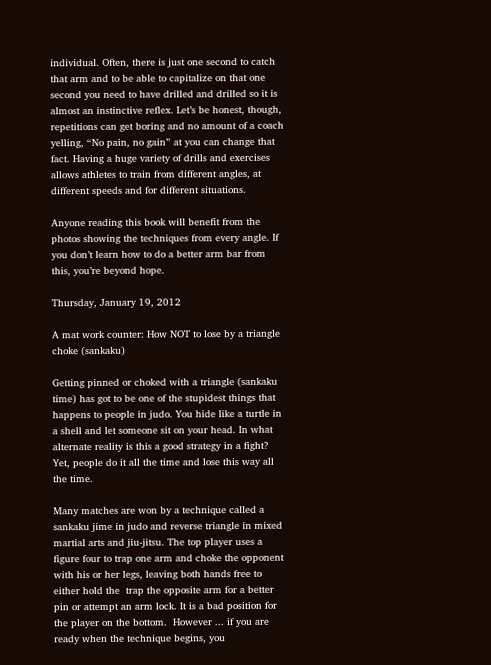individual. Often, there is just one second to catch that arm and to be able to capitalize on that one second you need to have drilled and drilled so it is almost an instinctive reflex. Let’s be honest, though, repetitions can get boring and no amount of a coach yelling, “No pain, no gain” at you can change that fact. Having a huge variety of drills and exercises allows athletes to train from different angles, at different speeds and for different situations.

Anyone reading this book will benefit from the photos showing the techniques from every angle. If you don’t learn how to do a better arm bar from this, you’re beyond hope.

Thursday, January 19, 2012

A mat work counter: How NOT to lose by a triangle choke (sankaku)

Getting pinned or choked with a triangle (sankaku time) has got to be one of the stupidest things that happens to people in judo. You hide like a turtle in a shell and let someone sit on your head. In what alternate reality is this a good strategy in a fight? Yet, people do it all the time and lose this way all the time.

Many matches are won by a technique called a sankaku jime in judo and reverse triangle in mixed martial arts and jiu-jitsu. The top player uses a figure four to trap one arm and choke the opponent with his or her legs, leaving both hands free to either hold the  trap the opposite arm for a better pin or attempt an arm lock. It is a bad position for the player on the bottom.  However ... if you are ready when the technique begins, you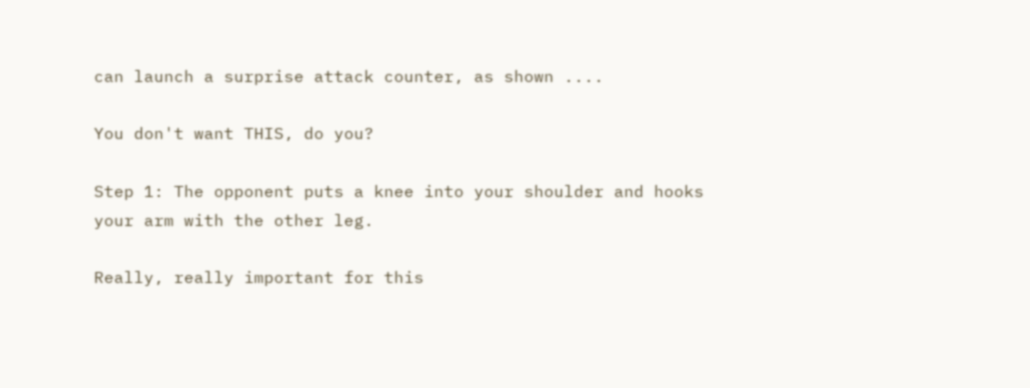can launch a surprise attack counter, as shown ....

You don't want THIS, do you?

Step 1: The opponent puts a knee into your shoulder and hooks your arm with the other leg.

Really, really important for this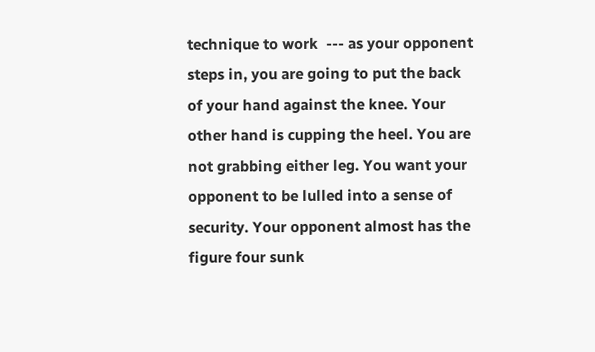technique to work  --- as your opponent steps in, you are going to put the back of your hand against the knee. Your other hand is cupping the heel. You are not grabbing either leg. You want your opponent to be lulled into a sense of security. Your opponent almost has the figure four sunk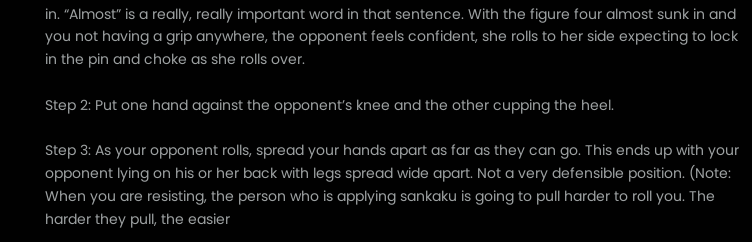in. “Almost” is a really, really important word in that sentence. With the figure four almost sunk in and you not having a grip anywhere, the opponent feels confident, she rolls to her side expecting to lock in the pin and choke as she rolls over.

Step 2: Put one hand against the opponent’s knee and the other cupping the heel.

Step 3: As your opponent rolls, spread your hands apart as far as they can go. This ends up with your opponent lying on his or her back with legs spread wide apart. Not a very defensible position. (Note: When you are resisting, the person who is applying sankaku is going to pull harder to roll you. The harder they pull, the easier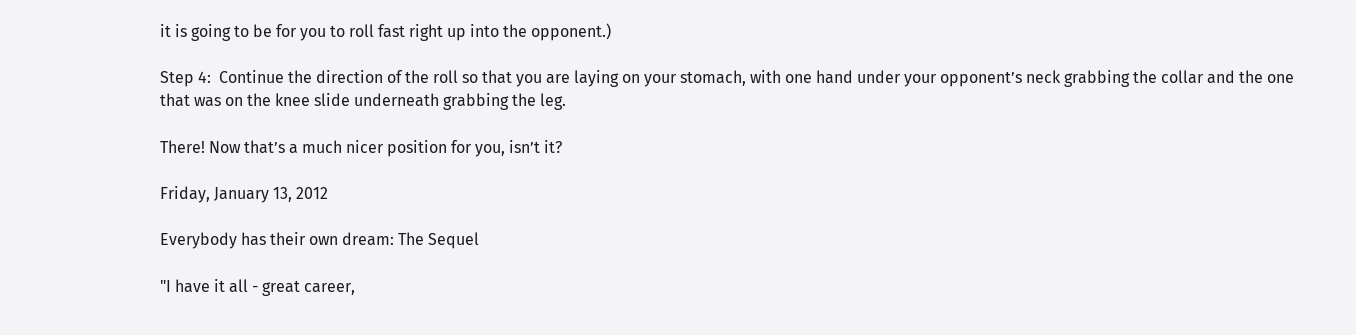it is going to be for you to roll fast right up into the opponent.)

Step 4:  Continue the direction of the roll so that you are laying on your stomach, with one hand under your opponent’s neck grabbing the collar and the one that was on the knee slide underneath grabbing the leg.

There! Now that’s a much nicer position for you, isn’t it?

Friday, January 13, 2012

Everybody has their own dream: The Sequel

"I have it all - great career,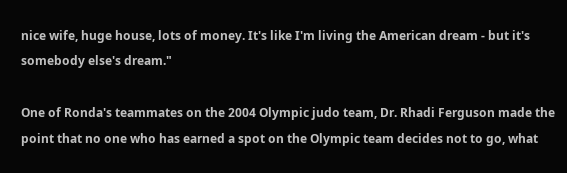nice wife, huge house, lots of money. It's like I'm living the American dream - but it's somebody else's dream."

One of Ronda's teammates on the 2004 Olympic judo team, Dr. Rhadi Ferguson made the point that no one who has earned a spot on the Olympic team decides not to go, what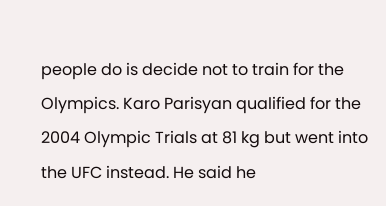people do is decide not to train for the Olympics. Karo Parisyan qualified for the 2004 Olympic Trials at 81 kg but went into the UFC instead. He said he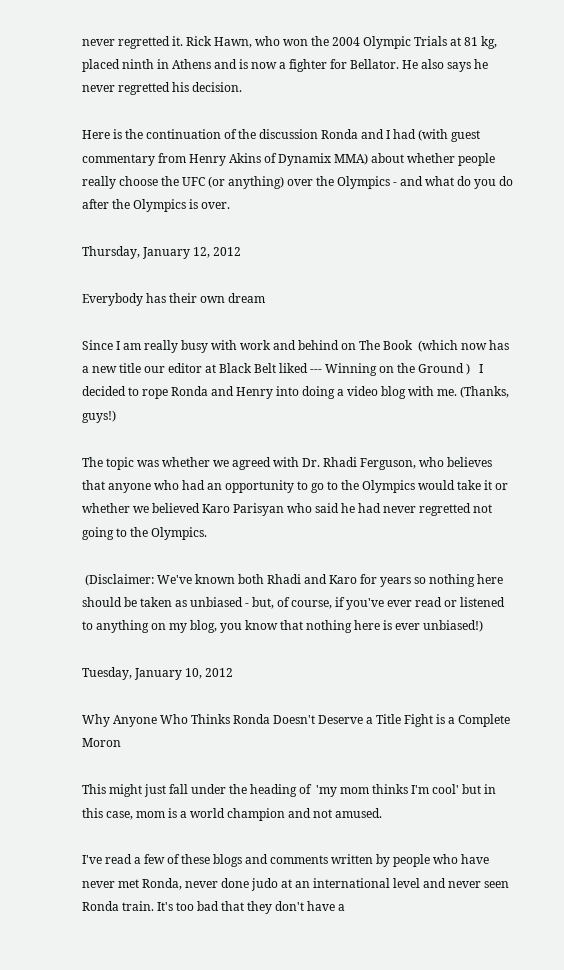never regretted it. Rick Hawn, who won the 2004 Olympic Trials at 81 kg, placed ninth in Athens and is now a fighter for Bellator. He also says he never regretted his decision.

Here is the continuation of the discussion Ronda and I had (with guest commentary from Henry Akins of Dynamix MMA) about whether people really choose the UFC (or anything) over the Olympics - and what do you do after the Olympics is over.

Thursday, January 12, 2012

Everybody has their own dream

Since I am really busy with work and behind on The Book  (which now has a new title our editor at Black Belt liked --- Winning on the Ground )   I decided to rope Ronda and Henry into doing a video blog with me. (Thanks, guys!)

The topic was whether we agreed with Dr. Rhadi Ferguson, who believes that anyone who had an opportunity to go to the Olympics would take it or whether we believed Karo Parisyan who said he had never regretted not going to the Olympics.

 (Disclaimer: We've known both Rhadi and Karo for years so nothing here should be taken as unbiased - but, of course, if you've ever read or listened to anything on my blog, you know that nothing here is ever unbiased!)

Tuesday, January 10, 2012

Why Anyone Who Thinks Ronda Doesn't Deserve a Title Fight is a Complete Moron

This might just fall under the heading of  'my mom thinks I'm cool' but in this case, mom is a world champion and not amused.

I've read a few of these blogs and comments written by people who have never met Ronda, never done judo at an international level and never seen Ronda train. It's too bad that they don't have a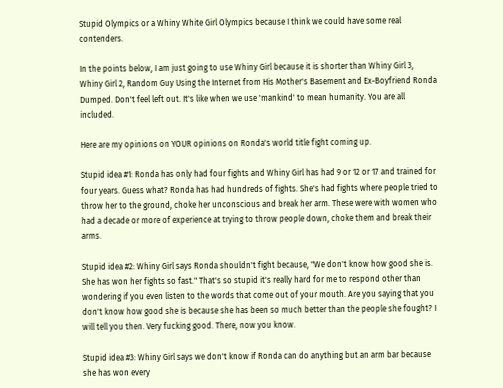Stupid Olympics or a Whiny White Girl Olympics because I think we could have some real contenders.

In the points below, I am just going to use Whiny Girl because it is shorter than Whiny Girl 3, Whiny Girl 2, Random Guy Using the Internet from His Mother's Basement and Ex-Boyfriend Ronda Dumped. Don't feel left out. It's like when we use 'mankind' to mean humanity. You are all included.

Here are my opinions on YOUR opinions on Ronda's world title fight coming up.

Stupid idea #1: Ronda has only had four fights and Whiny Girl has had 9 or 12 or 17 and trained for four years. Guess what? Ronda has had hundreds of fights. She's had fights where people tried to throw her to the ground, choke her unconscious and break her arm. These were with women who had a decade or more of experience at trying to throw people down, choke them and break their arms.

Stupid idea #2: Whiny Girl says Ronda shouldn't fight because, "We don't know how good she is. She has won her fights so fast." That's so stupid it's really hard for me to respond other than wondering if you even listen to the words that come out of your mouth. Are you saying that you don't know how good she is because she has been so much better than the people she fought? I will tell you then. Very fucking good. There, now you know.

Stupid idea #3: Whiny Girl says we don't know if Ronda can do anything but an arm bar because she has won every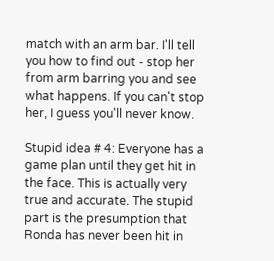match with an arm bar. I'll tell you how to find out - stop her from arm barring you and see what happens. If you can't stop her, I guess you'll never know.

Stupid idea # 4: Everyone has a game plan until they get hit in the face. This is actually very true and accurate. The stupid part is the presumption that Ronda has never been hit in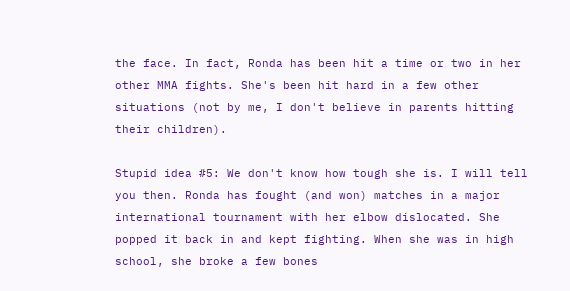the face. In fact, Ronda has been hit a time or two in her other MMA fights. She's been hit hard in a few other situations (not by me, I don't believe in parents hitting their children).

Stupid idea #5: We don't know how tough she is. I will tell you then. Ronda has fought (and won) matches in a major international tournament with her elbow dislocated. She popped it back in and kept fighting. When she was in high school, she broke a few bones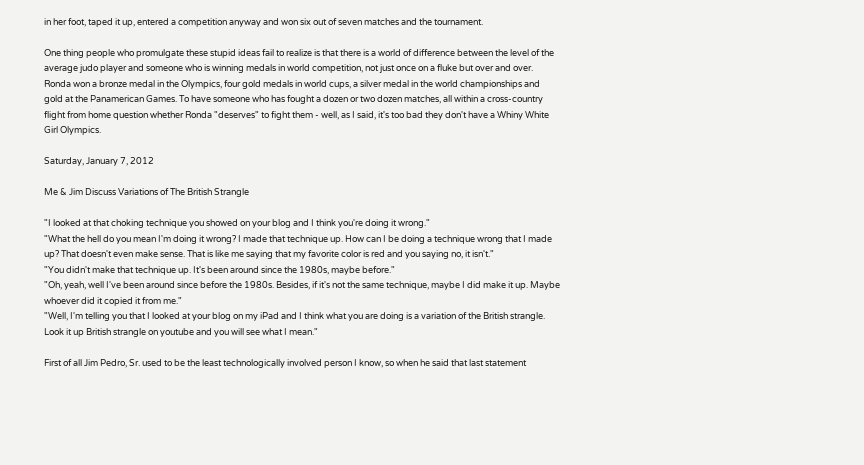in her foot, taped it up, entered a competition anyway and won six out of seven matches and the tournament.

One thing people who promulgate these stupid ideas fail to realize is that there is a world of difference between the level of the average judo player and someone who is winning medals in world competition, not just once on a fluke but over and over. Ronda won a bronze medal in the Olympics, four gold medals in world cups, a silver medal in the world championships and gold at the Panamerican Games. To have someone who has fought a dozen or two dozen matches, all within a cross-country flight from home question whether Ronda "deserves" to fight them - well, as I said, it's too bad they don't have a Whiny White Girl Olympics.

Saturday, January 7, 2012

Me & Jim Discuss Variations of The British Strangle

"I looked at that choking technique you showed on your blog and I think you're doing it wrong."
"What the hell do you mean I'm doing it wrong? I made that technique up. How can I be doing a technique wrong that I made up? That doesn't even make sense. That is like me saying that my favorite color is red and you saying no, it isn't."
"You didn't make that technique up. It's been around since the 1980s, maybe before."
"Oh, yeah, well I've been around since before the 1980s. Besides, if it's not the same technique, maybe I did make it up. Maybe whoever did it copied it from me."
"Well, I'm telling you that I looked at your blog on my iPad and I think what you are doing is a variation of the British strangle. Look it up British strangle on youtube and you will see what I mean."

First of all Jim Pedro, Sr. used to be the least technologically involved person I know, so when he said that last statement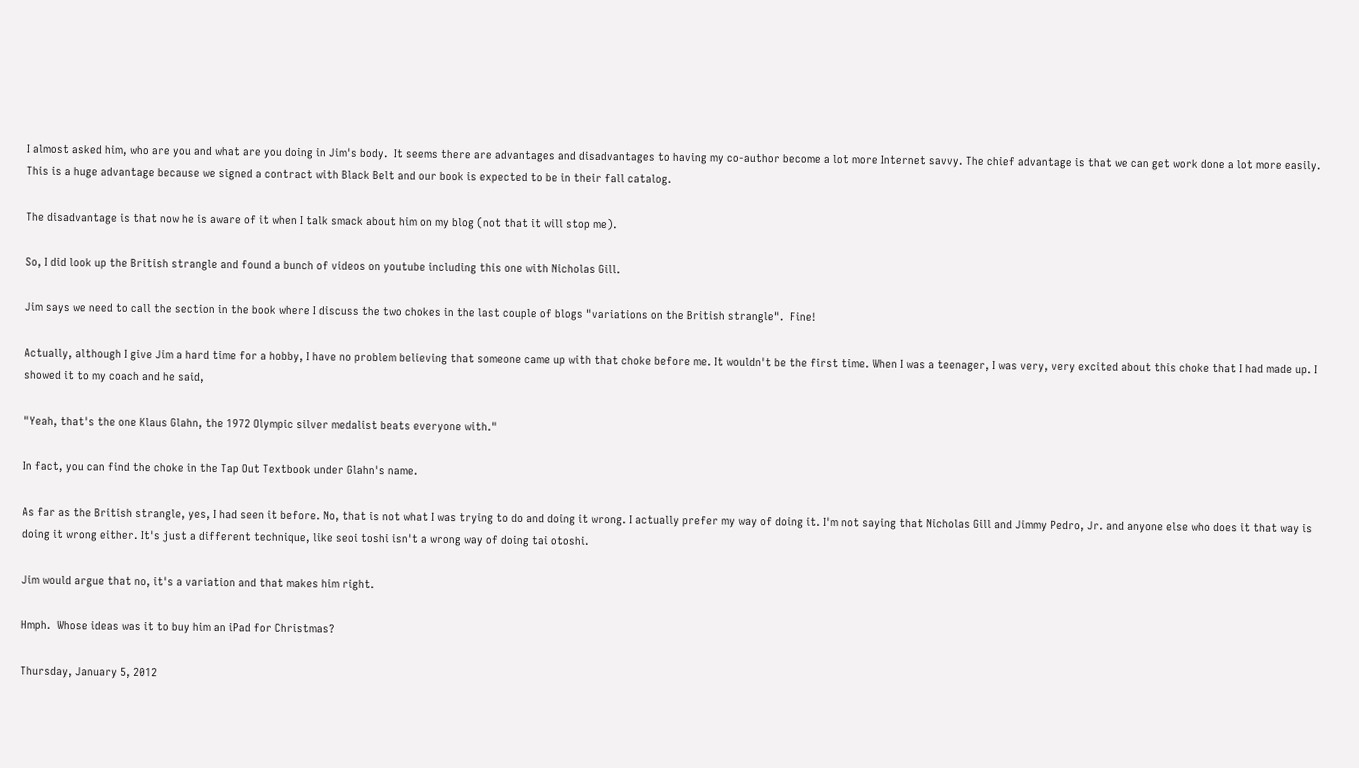I almost asked him, who are you and what are you doing in Jim's body.  It seems there are advantages and disadvantages to having my co-author become a lot more Internet savvy. The chief advantage is that we can get work done a lot more easily. This is a huge advantage because we signed a contract with Black Belt and our book is expected to be in their fall catalog.

The disadvantage is that now he is aware of it when I talk smack about him on my blog (not that it will stop me).

So, I did look up the British strangle and found a bunch of videos on youtube including this one with Nicholas Gill.

Jim says we need to call the section in the book where I discuss the two chokes in the last couple of blogs "variations on the British strangle".  Fine!

Actually, although I give Jim a hard time for a hobby, I have no problem believing that someone came up with that choke before me. It wouldn't be the first time. When I was a teenager, I was very, very excited about this choke that I had made up. I showed it to my coach and he said,

"Yeah, that's the one Klaus Glahn, the 1972 Olympic silver medalist beats everyone with."

In fact, you can find the choke in the Tap Out Textbook under Glahn's name.

As far as the British strangle, yes, I had seen it before. No, that is not what I was trying to do and doing it wrong. I actually prefer my way of doing it. I'm not saying that Nicholas Gill and Jimmy Pedro, Jr. and anyone else who does it that way is doing it wrong either. It's just a different technique, like seoi toshi isn't a wrong way of doing tai otoshi.

Jim would argue that no, it's a variation and that makes him right.

Hmph.  Whose ideas was it to buy him an iPad for Christmas?

Thursday, January 5, 2012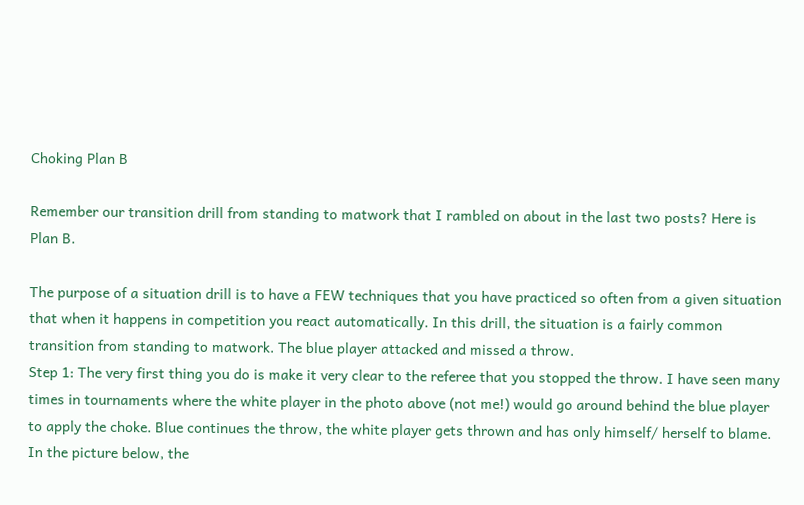Choking Plan B

Remember our transition drill from standing to matwork that I rambled on about in the last two posts? Here is Plan B.

The purpose of a situation drill is to have a FEW techniques that you have practiced so often from a given situation that when it happens in competition you react automatically. In this drill, the situation is a fairly common transition from standing to matwork. The blue player attacked and missed a throw.
Step 1: The very first thing you do is make it very clear to the referee that you stopped the throw. I have seen many times in tournaments where the white player in the photo above (not me!) would go around behind the blue player to apply the choke. Blue continues the throw, the white player gets thrown and has only himself/ herself to blame. In the picture below, the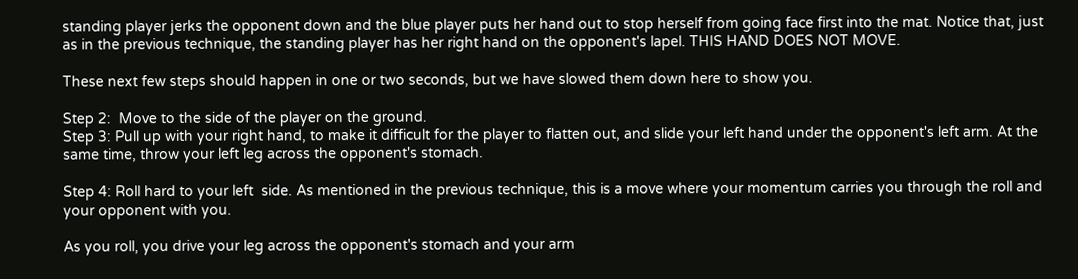standing player jerks the opponent down and the blue player puts her hand out to stop herself from going face first into the mat. Notice that, just as in the previous technique, the standing player has her right hand on the opponent's lapel. THIS HAND DOES NOT MOVE.

These next few steps should happen in one or two seconds, but we have slowed them down here to show you.

Step 2:  Move to the side of the player on the ground.
Step 3: Pull up with your right hand, to make it difficult for the player to flatten out, and slide your left hand under the opponent's left arm. At the same time, throw your left leg across the opponent's stomach.

Step 4: Roll hard to your left  side. As mentioned in the previous technique, this is a move where your momentum carries you through the roll and your opponent with you.

As you roll, you drive your leg across the opponent's stomach and your arm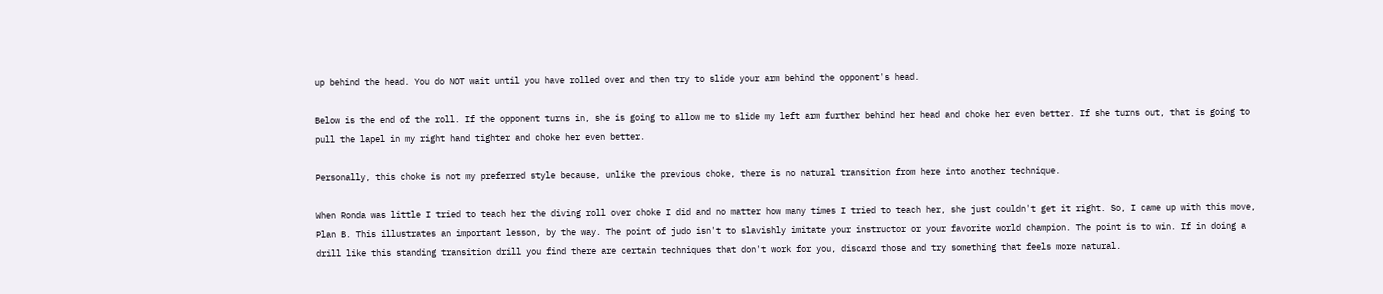up behind the head. You do NOT wait until you have rolled over and then try to slide your arm behind the opponent's head.

Below is the end of the roll. If the opponent turns in, she is going to allow me to slide my left arm further behind her head and choke her even better. If she turns out, that is going to pull the lapel in my right hand tighter and choke her even better.

Personally, this choke is not my preferred style because, unlike the previous choke, there is no natural transition from here into another technique.

When Ronda was little I tried to teach her the diving roll over choke I did and no matter how many times I tried to teach her, she just couldn't get it right. So, I came up with this move, Plan B. This illustrates an important lesson, by the way. The point of judo isn't to slavishly imitate your instructor or your favorite world champion. The point is to win. If in doing a drill like this standing transition drill you find there are certain techniques that don't work for you, discard those and try something that feels more natural.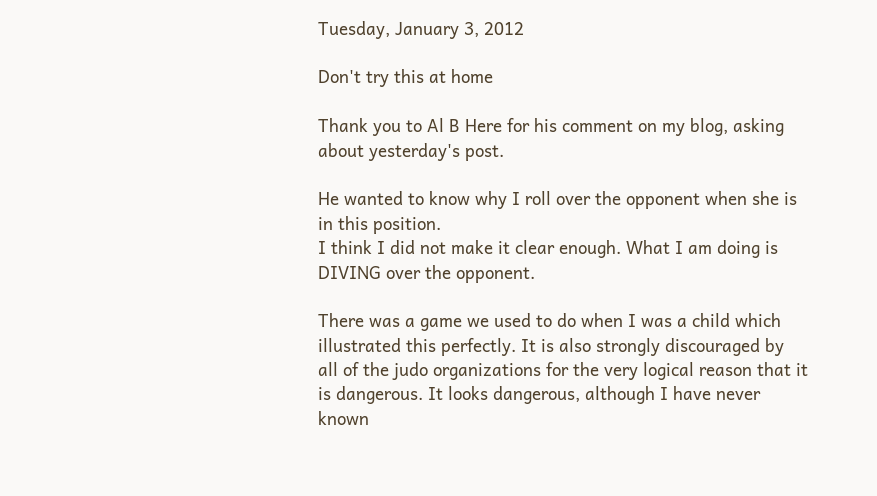Tuesday, January 3, 2012

Don't try this at home

Thank you to Al B Here for his comment on my blog, asking about yesterday's post.

He wanted to know why I roll over the opponent when she is in this position.
I think I did not make it clear enough. What I am doing is DIVING over the opponent.

There was a game we used to do when I was a child which illustrated this perfectly. It is also strongly discouraged by all of the judo organizations for the very logical reason that it is dangerous. It looks dangerous, although I have never known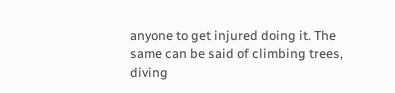anyone to get injured doing it. The same can be said of climbing trees, diving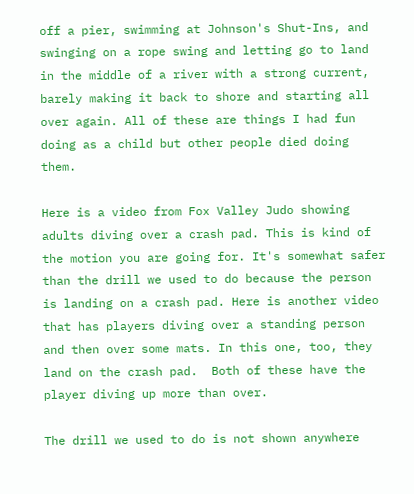off a pier, swimming at Johnson's Shut-Ins, and swinging on a rope swing and letting go to land in the middle of a river with a strong current, barely making it back to shore and starting all over again. All of these are things I had fun doing as a child but other people died doing them.

Here is a video from Fox Valley Judo showing adults diving over a crash pad. This is kind of  the motion you are going for. It's somewhat safer than the drill we used to do because the person is landing on a crash pad. Here is another video that has players diving over a standing person and then over some mats. In this one, too, they land on the crash pad.  Both of these have the player diving up more than over.

The drill we used to do is not shown anywhere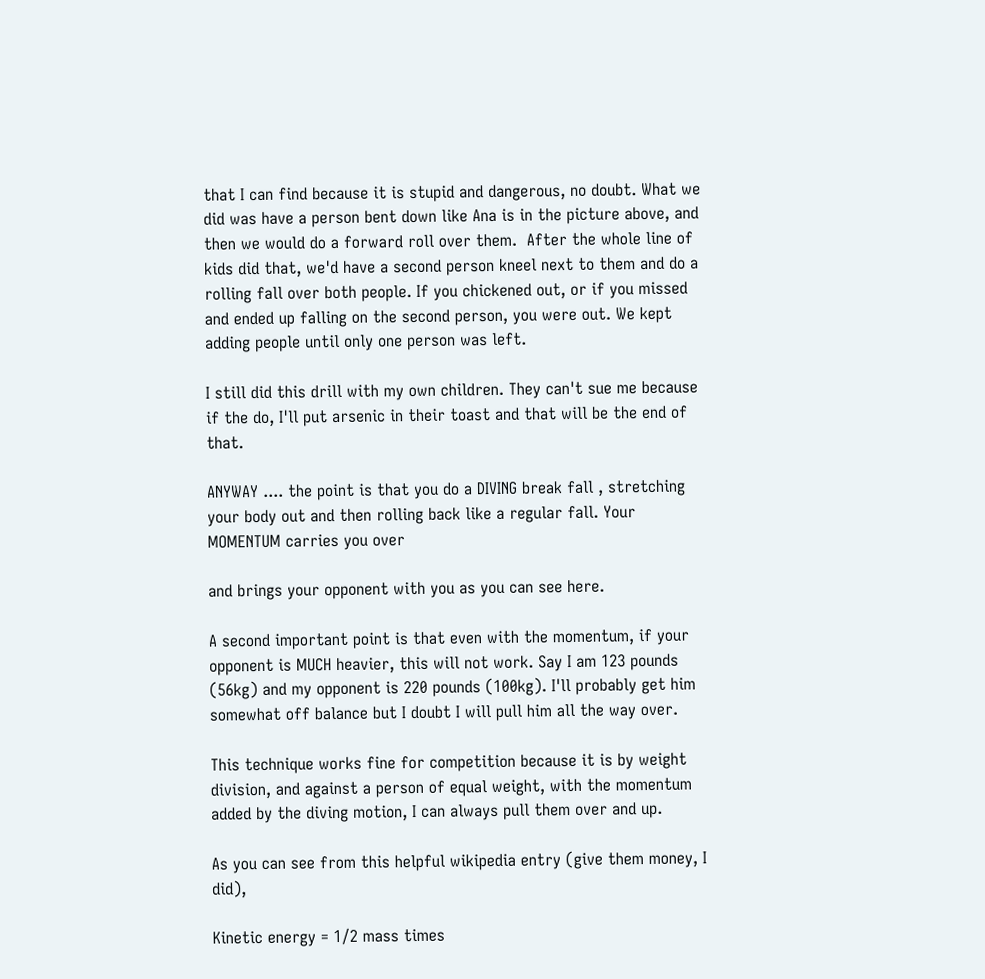that I can find because it is stupid and dangerous, no doubt. What we did was have a person bent down like Ana is in the picture above, and then we would do a forward roll over them.  After the whole line of kids did that, we'd have a second person kneel next to them and do a rolling fall over both people. If you chickened out, or if you missed and ended up falling on the second person, you were out. We kept adding people until only one person was left.

I still did this drill with my own children. They can't sue me because if the do, I'll put arsenic in their toast and that will be the end of that.

ANYWAY .... the point is that you do a DIVING break fall , stretching your body out and then rolling back like a regular fall. Your MOMENTUM carries you over

and brings your opponent with you as you can see here.

A second important point is that even with the momentum, if your opponent is MUCH heavier, this will not work. Say I am 123 pounds (56kg) and my opponent is 220 pounds (100kg). I'll probably get him somewhat off balance but I doubt I will pull him all the way over.

This technique works fine for competition because it is by weight division, and against a person of equal weight, with the momentum added by the diving motion, I can always pull them over and up.

As you can see from this helpful wikipedia entry (give them money, I did),

Kinetic energy = 1/2 mass times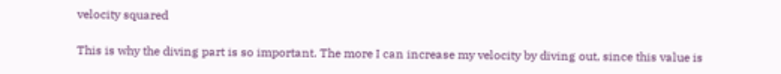velocity squared

This is why the diving part is so important. The more I can increase my velocity by diving out, since this value is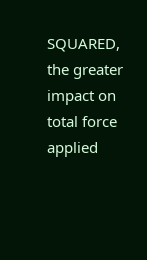SQUARED, the greater impact on total force applied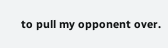to pull my opponent over.